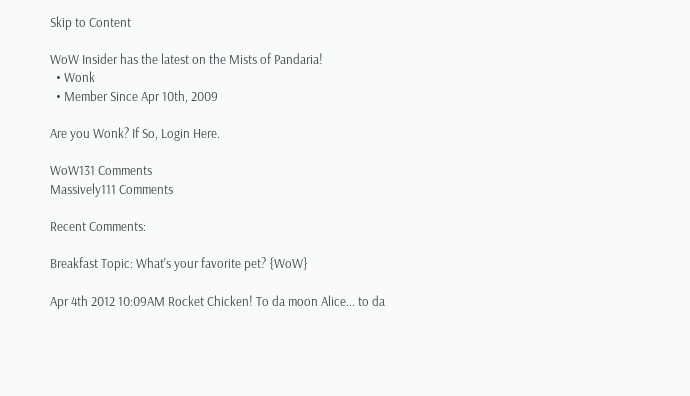Skip to Content

WoW Insider has the latest on the Mists of Pandaria!
  • Wonk
  • Member Since Apr 10th, 2009

Are you Wonk? If So, Login Here.

WoW131 Comments
Massively111 Comments

Recent Comments:

Breakfast Topic: What's your favorite pet? {WoW}

Apr 4th 2012 10:09AM Rocket Chicken! To da moon Alice... to da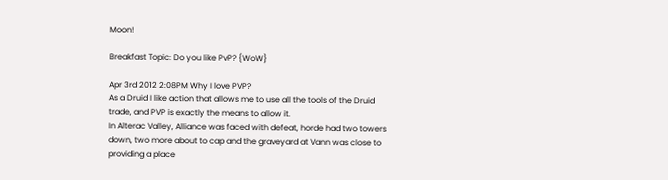Moon!

Breakfast Topic: Do you like PvP? {WoW}

Apr 3rd 2012 2:08PM Why I love PVP?
As a Druid I like action that allows me to use all the tools of the Druid trade, and PVP is exactly the means to allow it.
In Alterac Valley, Alliance was faced with defeat, horde had two towers down, two more about to cap and the graveyard at Vann was close to providing a place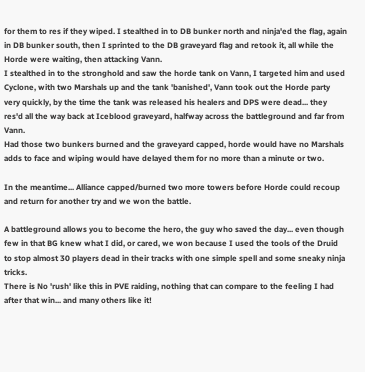for them to res if they wiped. I stealthed in to DB bunker north and ninja'ed the flag, again in DB bunker south, then I sprinted to the DB graveyard flag and retook it, all while the Horde were waiting, then attacking Vann.
I stealthed in to the stronghold and saw the horde tank on Vann, I targeted him and used Cyclone, with two Marshals up and the tank 'banished', Vann took out the Horde party very quickly, by the time the tank was released his healers and DPS were dead... they res'd all the way back at Iceblood graveyard, halfway across the battleground and far from Vann.
Had those two bunkers burned and the graveyard capped, horde would have no Marshals adds to face and wiping would have delayed them for no more than a minute or two.

In the meantime... Alliance capped/burned two more towers before Horde could recoup and return for another try and we won the battle.

A battleground allows you to become the hero, the guy who saved the day... even though few in that BG knew what I did, or cared, we won because I used the tools of the Druid to stop almost 30 players dead in their tracks with one simple spell and some sneaky ninja tricks.
There is No 'rush' like this in PVE raiding, nothing that can compare to the feeling I had after that win... and many others like it!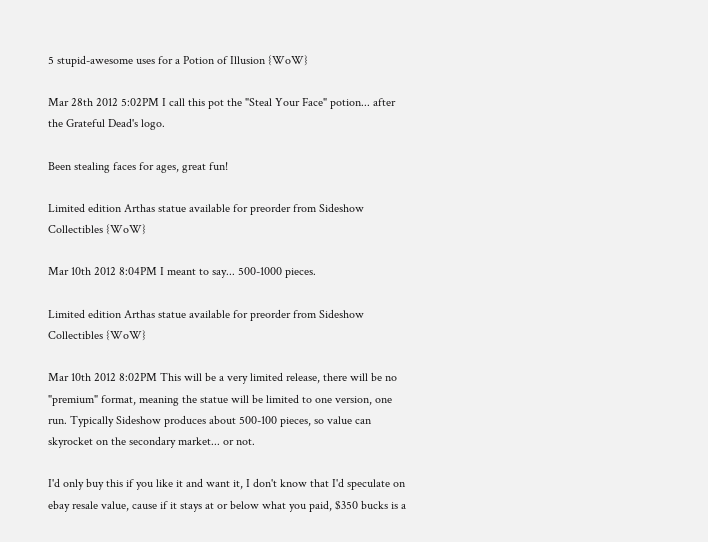5 stupid-awesome uses for a Potion of Illusion {WoW}

Mar 28th 2012 5:02PM I call this pot the "Steal Your Face" potion... after the Grateful Dead's logo.

Been stealing faces for ages, great fun!

Limited edition Arthas statue available for preorder from Sideshow Collectibles {WoW}

Mar 10th 2012 8:04PM I meant to say... 500-1000 pieces.

Limited edition Arthas statue available for preorder from Sideshow Collectibles {WoW}

Mar 10th 2012 8:02PM This will be a very limited release, there will be no "premium" format, meaning the statue will be limited to one version, one run. Typically Sideshow produces about 500-100 pieces, so value can skyrocket on the secondary market... or not.

I'd only buy this if you like it and want it, I don't know that I'd speculate on ebay resale value, cause if it stays at or below what you paid, $350 bucks is a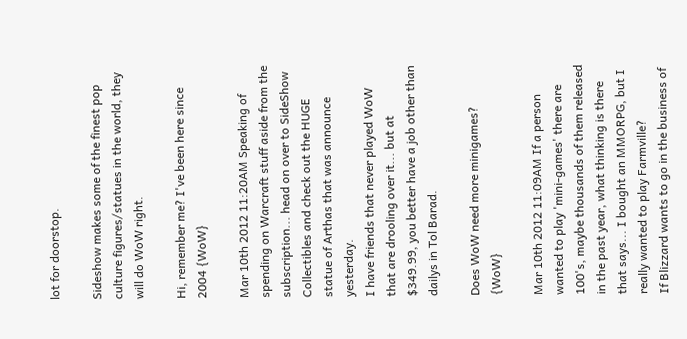lot for doorstop.

Sideshow makes some of the finest pop culture figures/statues in the world, they will do WoW right.

Hi, remember me? I've been here since 2004 {WoW}

Mar 10th 2012 11:20AM Speaking of spending on Warcraft stuff aside from the subscription... head on over to SideShow Collectibles and check out the HUGE statue of Arthas that was announce yesterday.
I have friends that never played WoW that are drooling over it... but at $349.99, you better have a job other than dailys in Tol Barad.

Does WoW need more minigames? {WoW}

Mar 10th 2012 11:09AM If a person wanted to play 'mini-games' there are 100's, maybe thousands of them released in the past year, what thinking is there that says... I bought an MMORPG, but I really wanted to play Farmville?
If Blizzard wants to go in the business of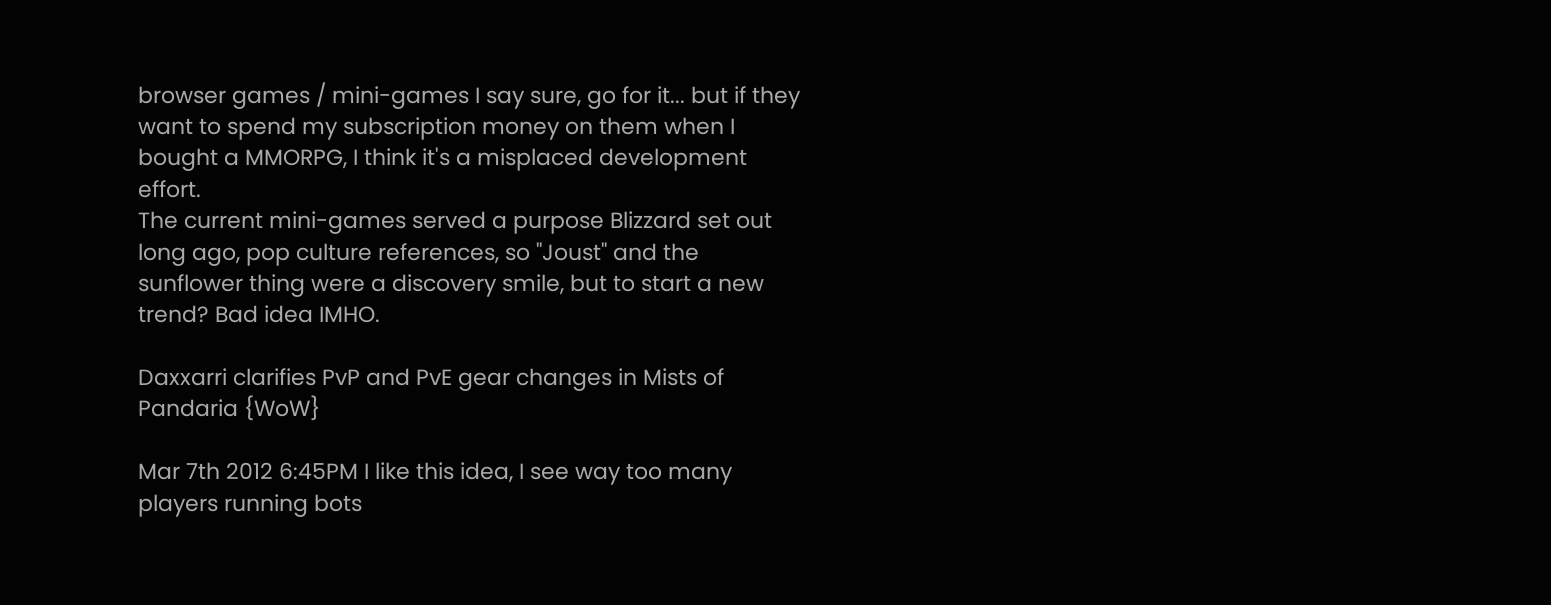browser games / mini-games I say sure, go for it... but if they want to spend my subscription money on them when I bought a MMORPG, I think it's a misplaced development effort.
The current mini-games served a purpose Blizzard set out long ago, pop culture references, so "Joust" and the sunflower thing were a discovery smile, but to start a new trend? Bad idea IMHO.

Daxxarri clarifies PvP and PvE gear changes in Mists of Pandaria {WoW}

Mar 7th 2012 6:45PM I like this idea, I see way too many players running bots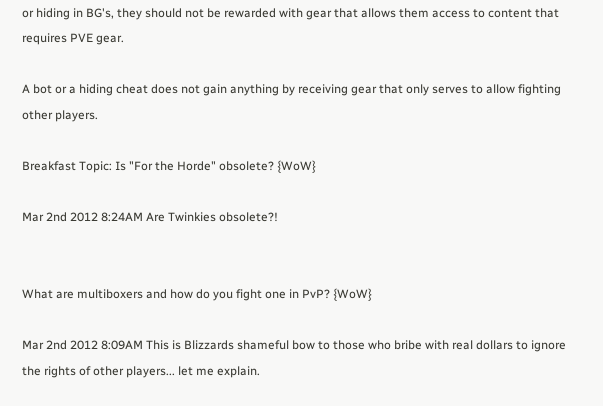or hiding in BG's, they should not be rewarded with gear that allows them access to content that requires PVE gear.

A bot or a hiding cheat does not gain anything by receiving gear that only serves to allow fighting other players.

Breakfast Topic: Is "For the Horde" obsolete? {WoW}

Mar 2nd 2012 8:24AM Are Twinkies obsolete?!


What are multiboxers and how do you fight one in PvP? {WoW}

Mar 2nd 2012 8:09AM This is Blizzards shameful bow to those who bribe with real dollars to ignore the rights of other players... let me explain.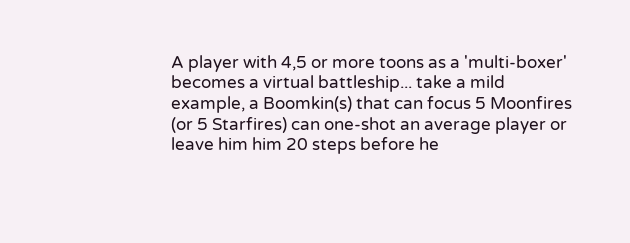A player with 4,5 or more toons as a 'multi-boxer' becomes a virtual battleship... take a mild example, a Boomkin(s) that can focus 5 Moonfires (or 5 Starfires) can one-shot an average player or leave him him 20 steps before he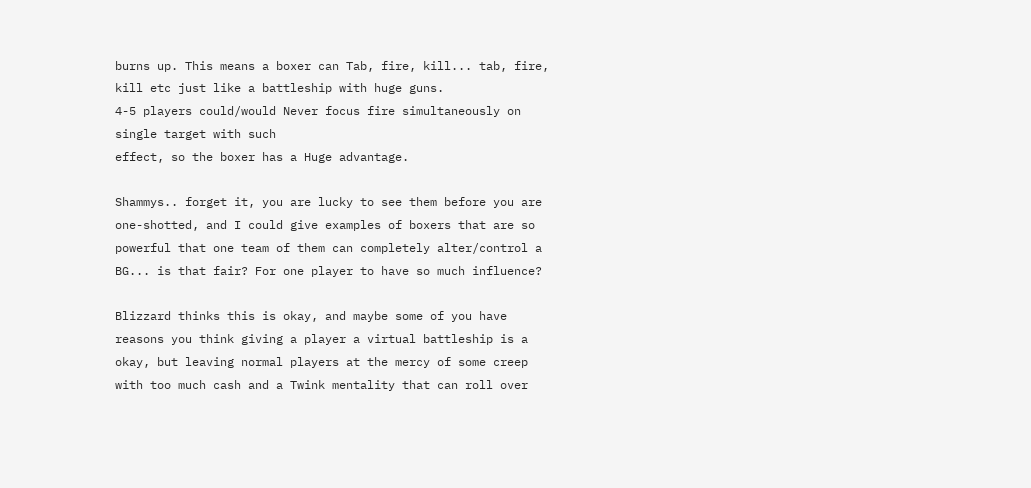burns up. This means a boxer can Tab, fire, kill... tab, fire, kill etc just like a battleship with huge guns.
4-5 players could/would Never focus fire simultaneously on single target with such
effect, so the boxer has a Huge advantage.

Shammys.. forget it, you are lucky to see them before you are one-shotted, and I could give examples of boxers that are so powerful that one team of them can completely alter/control a BG... is that fair? For one player to have so much influence?

Blizzard thinks this is okay, and maybe some of you have reasons you think giving a player a virtual battleship is a okay, but leaving normal players at the mercy of some creep with too much cash and a Twink mentality that can roll over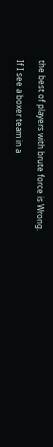the best of players with brute force is Wrong.

If I see a boxer team in a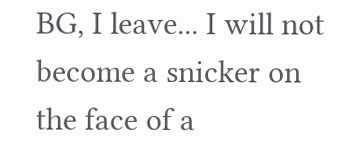BG, I leave... I will not become a snicker on the face of a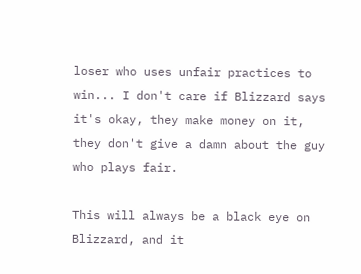loser who uses unfair practices to win... I don't care if Blizzard says it's okay, they make money on it, they don't give a damn about the guy who plays fair.

This will always be a black eye on Blizzard, and it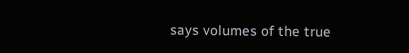says volumes of the true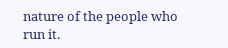nature of the people who run it.